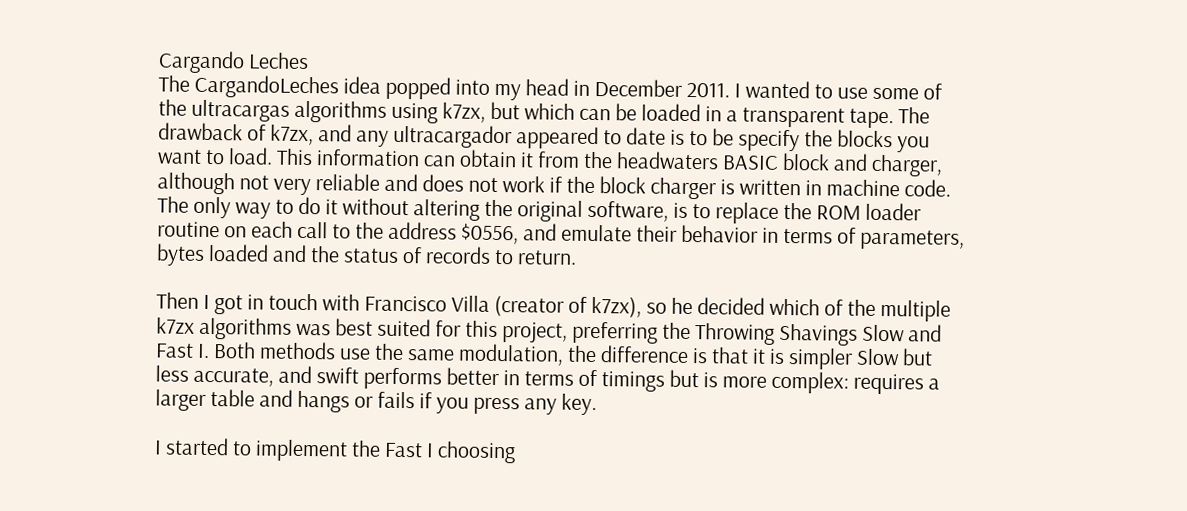Cargando Leches
The CargandoLeches idea popped into my head in December 2011. I wanted to use some of the ultracargas algorithms using k7zx, but which can be loaded in a transparent tape. The drawback of k7zx, and any ultracargador appeared to date is to be specify the blocks you want to load. This information can obtain it from the headwaters BASIC block and charger, although not very reliable and does not work if the block charger is written in machine code. The only way to do it without altering the original software, is to replace the ROM loader routine on each call to the address $0556, and emulate their behavior in terms of parameters, bytes loaded and the status of records to return.

Then I got in touch with Francisco Villa (creator of k7zx), so he decided which of the multiple k7zx algorithms was best suited for this project, preferring the Throwing Shavings Slow and Fast I. Both methods use the same modulation, the difference is that it is simpler Slow but less accurate, and swift performs better in terms of timings but is more complex: requires a larger table and hangs or fails if you press any key.

I started to implement the Fast I choosing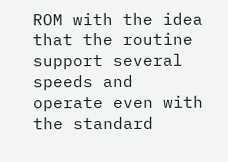ROM with the idea that the routine support several speeds and operate even with the standard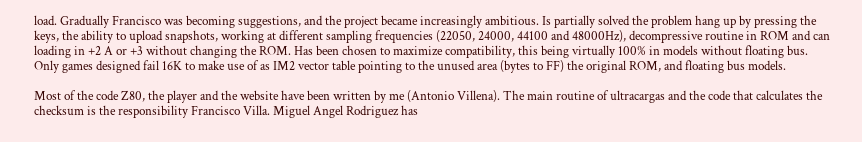load. Gradually Francisco was becoming suggestions, and the project became increasingly ambitious. Is partially solved the problem hang up by pressing the keys, the ability to upload snapshots, working at different sampling frequencies (22050, 24000, 44100 and 48000Hz), decompressive routine in ROM and can loading in +2 A or +3 without changing the ROM. Has been chosen to maximize compatibility, this being virtually 100% in models without floating bus. Only games designed fail 16K to make use of as IM2 vector table pointing to the unused area (bytes to FF) the original ROM, and floating bus models.

Most of the code Z80, the player and the website have been written by me (Antonio Villena). The main routine of ultracargas and the code that calculates the checksum is the responsibility Francisco Villa. Miguel Angel Rodriguez has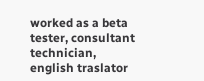worked as a beta tester, consultant technician, english traslator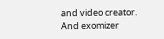and video creator. And exomizer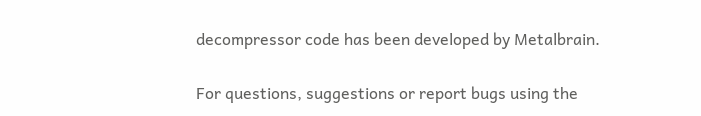decompressor code has been developed by Metalbrain.

For questions, suggestions or report bugs using the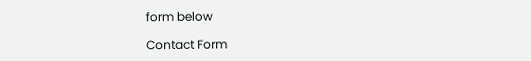form below

Contact Form